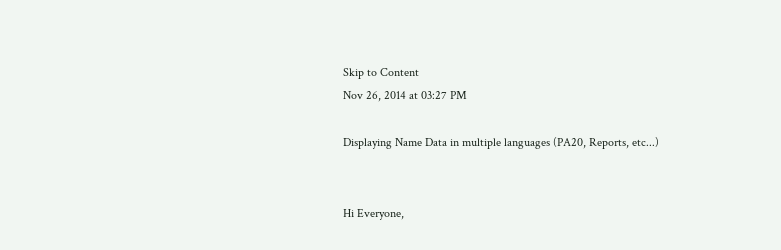Skip to Content
Nov 26, 2014 at 03:27 PM

Displaying Name Data in multiple languages (PA20, Reports, etc...)


Hi Everyone,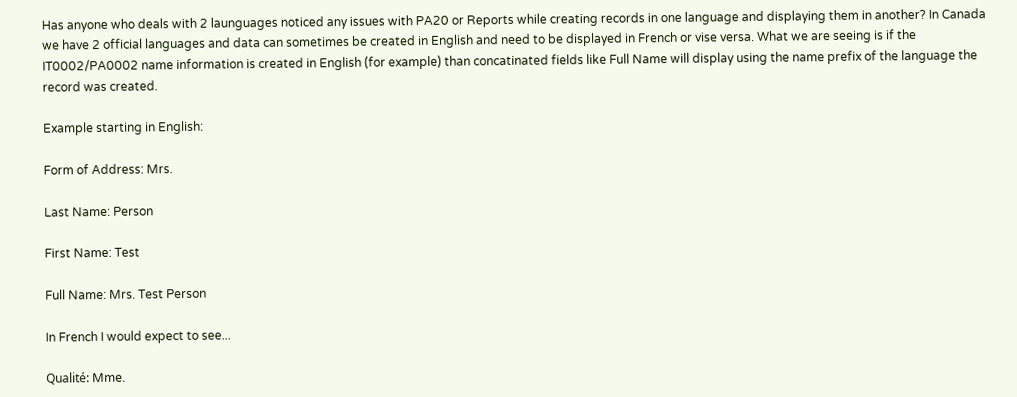Has anyone who deals with 2 launguages noticed any issues with PA20 or Reports while creating records in one language and displaying them in another? In Canada we have 2 official languages and data can sometimes be created in English and need to be displayed in French or vise versa. What we are seeing is if the IT0002/PA0002 name information is created in English (for example) than concatinated fields like Full Name will display using the name prefix of the language the record was created.

Example starting in English:

Form of Address: Mrs.

Last Name: Person

First Name: Test

Full Name: Mrs. Test Person

In French I would expect to see...

Qualité: Mme.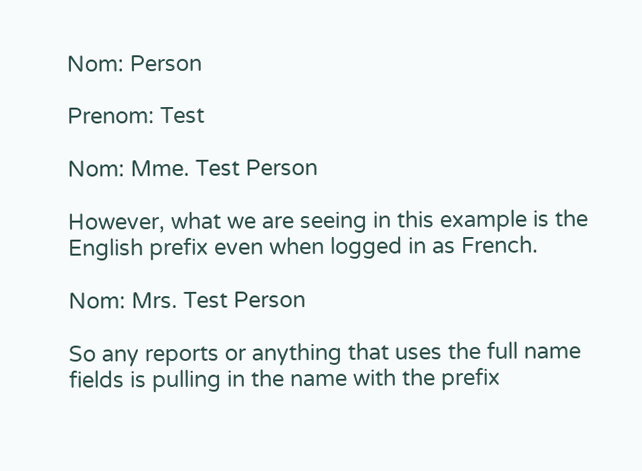Nom: Person

Prenom: Test

Nom: Mme. Test Person

However, what we are seeing in this example is the English prefix even when logged in as French.

Nom: Mrs. Test Person

So any reports or anything that uses the full name fields is pulling in the name with the prefix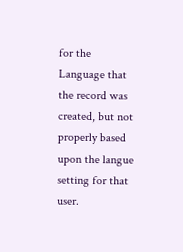for the Language that the record was created, but not properly based upon the langue setting for that user.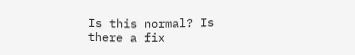Is this normal? Is there a fix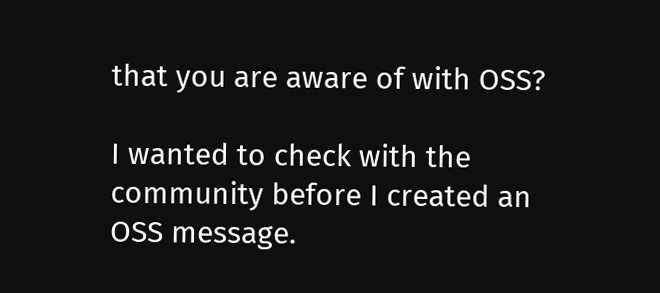that you are aware of with OSS?

I wanted to check with the community before I created an OSS message.